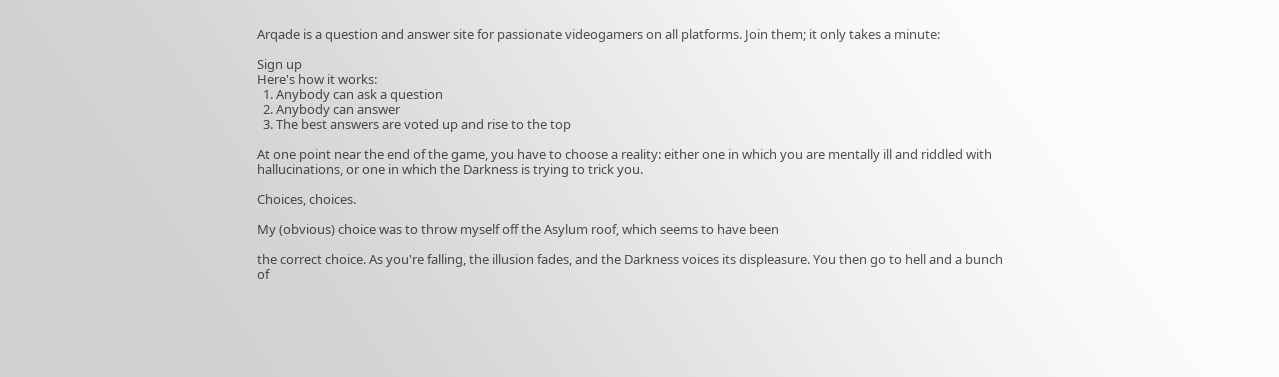Arqade is a question and answer site for passionate videogamers on all platforms. Join them; it only takes a minute:

Sign up
Here's how it works:
  1. Anybody can ask a question
  2. Anybody can answer
  3. The best answers are voted up and rise to the top

At one point near the end of the game, you have to choose a reality: either one in which you are mentally ill and riddled with hallucinations, or one in which the Darkness is trying to trick you.

Choices, choices.

My (obvious) choice was to throw myself off the Asylum roof, which seems to have been

the correct choice. As you're falling, the illusion fades, and the Darkness voices its displeasure. You then go to hell and a bunch of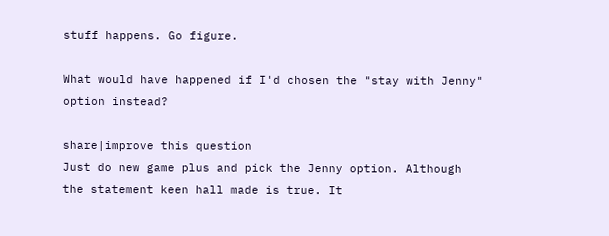stuff happens. Go figure.

What would have happened if I'd chosen the "stay with Jenny" option instead?

share|improve this question
Just do new game plus and pick the Jenny option. Although the statement keen hall made is true. It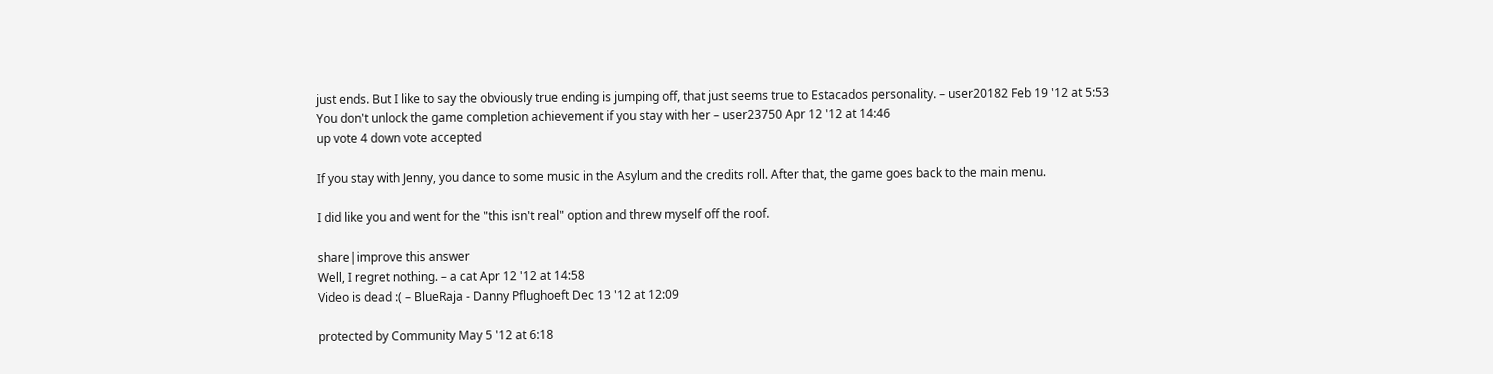just ends. But I like to say the obviously true ending is jumping off, that just seems true to Estacados personality. – user20182 Feb 19 '12 at 5:53
You don't unlock the game completion achievement if you stay with her – user23750 Apr 12 '12 at 14:46
up vote 4 down vote accepted

If you stay with Jenny, you dance to some music in the Asylum and the credits roll. After that, the game goes back to the main menu.

I did like you and went for the "this isn't real" option and threw myself off the roof.

share|improve this answer
Well, I regret nothing. – a cat Apr 12 '12 at 14:58
Video is dead :( – BlueRaja - Danny Pflughoeft Dec 13 '12 at 12:09

protected by Community May 5 '12 at 6:18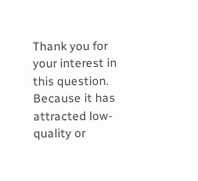Thank you for your interest in this question. Because it has attracted low-quality or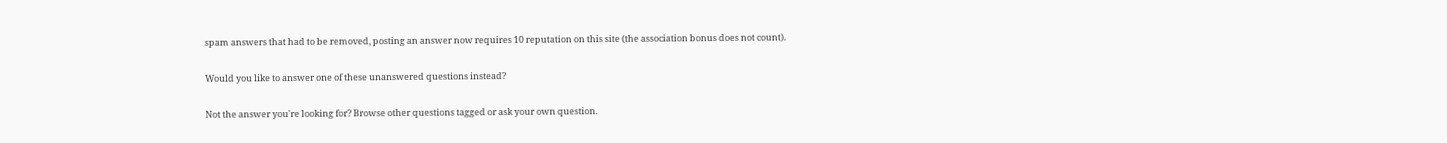spam answers that had to be removed, posting an answer now requires 10 reputation on this site (the association bonus does not count).

Would you like to answer one of these unanswered questions instead?

Not the answer you're looking for? Browse other questions tagged or ask your own question.